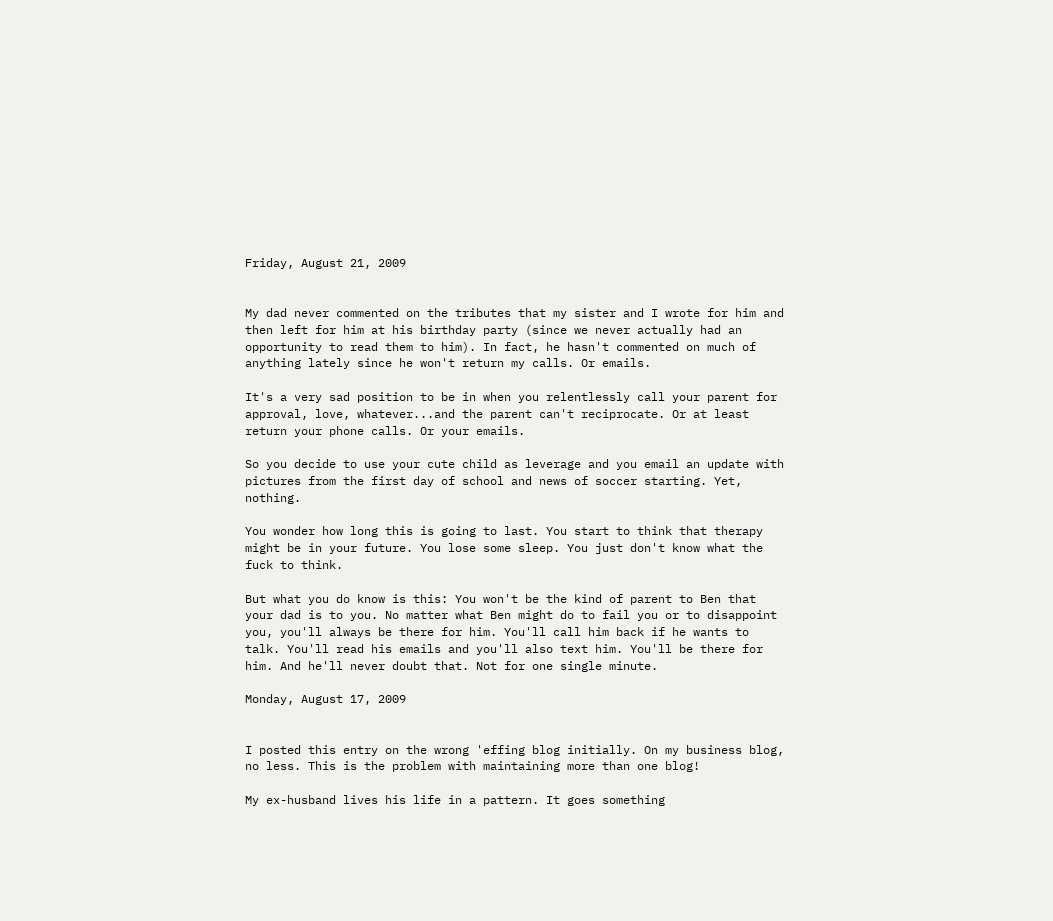Friday, August 21, 2009


My dad never commented on the tributes that my sister and I wrote for him and then left for him at his birthday party (since we never actually had an opportunity to read them to him). In fact, he hasn't commented on much of anything lately since he won't return my calls. Or emails.

It's a very sad position to be in when you relentlessly call your parent for approval, love, whatever...and the parent can't reciprocate. Or at least return your phone calls. Or your emails.

So you decide to use your cute child as leverage and you email an update with pictures from the first day of school and news of soccer starting. Yet, nothing.

You wonder how long this is going to last. You start to think that therapy might be in your future. You lose some sleep. You just don't know what the fuck to think.

But what you do know is this: You won't be the kind of parent to Ben that your dad is to you. No matter what Ben might do to fail you or to disappoint you, you'll always be there for him. You'll call him back if he wants to talk. You'll read his emails and you'll also text him. You'll be there for him. And he'll never doubt that. Not for one single minute.

Monday, August 17, 2009


I posted this entry on the wrong 'effing blog initially. On my business blog, no less. This is the problem with maintaining more than one blog!

My ex-husband lives his life in a pattern. It goes something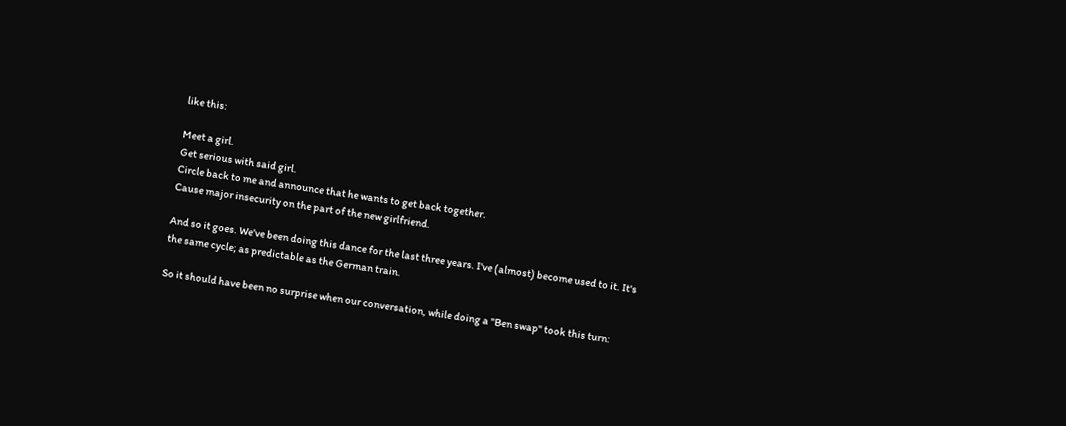like this:

Meet a girl.
Get serious with said girl.
Circle back to me and announce that he wants to get back together.
Cause major insecurity on the part of the new girlfriend.

And so it goes. We've been doing this dance for the last three years. I've (almost) become used to it. It's the same cycle; as predictable as the German train.

So it should have been no surprise when our conversation, while doing a "Ben swap" took this turn: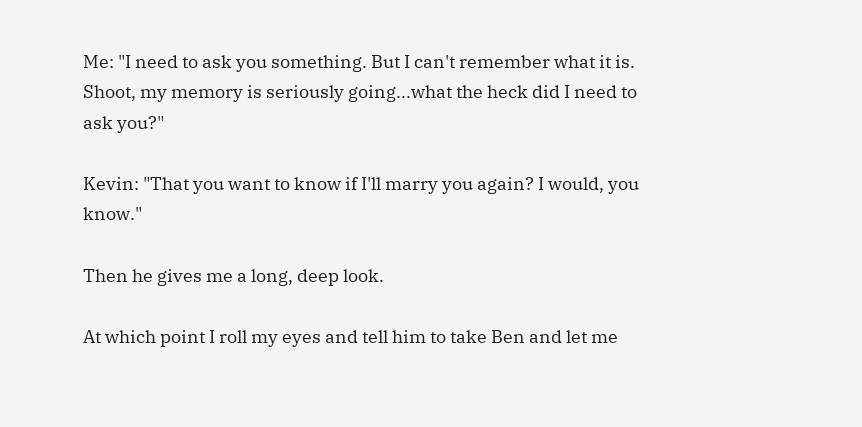Me: "I need to ask you something. But I can't remember what it is. Shoot, my memory is seriously going...what the heck did I need to ask you?"

Kevin: "That you want to know if I'll marry you again? I would, you know."

Then he gives me a long, deep look.

At which point I roll my eyes and tell him to take Ben and let me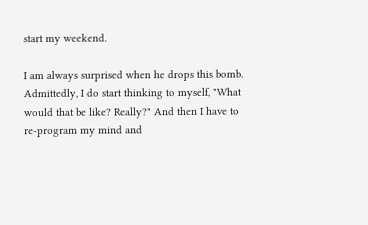start my weekend.

I am always surprised when he drops this bomb. Admittedly, I do start thinking to myself, "What would that be like? Really?" And then I have to re-program my mind and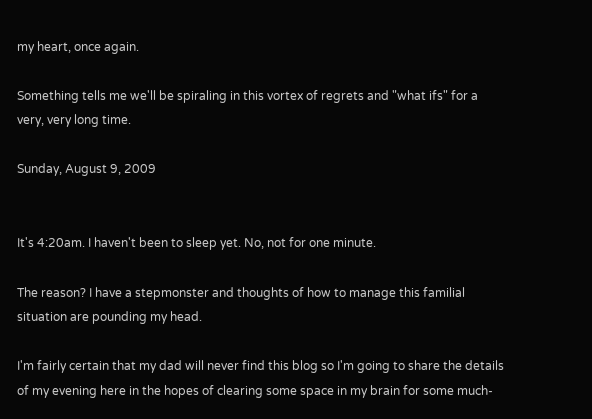my heart, once again.

Something tells me we'll be spiraling in this vortex of regrets and "what ifs" for a very, very long time.

Sunday, August 9, 2009


It's 4:20am. I haven't been to sleep yet. No, not for one minute.

The reason? I have a stepmonster and thoughts of how to manage this familial situation are pounding my head.

I'm fairly certain that my dad will never find this blog so I'm going to share the details of my evening here in the hopes of clearing some space in my brain for some much-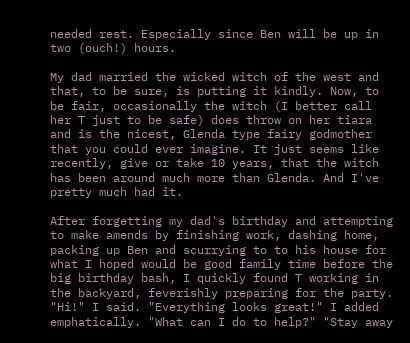needed rest. Especially since Ben will be up in two (ouch!) hours.

My dad married the wicked witch of the west and that, to be sure, is putting it kindly. Now, to be fair, occasionally the witch (I better call her T just to be safe) does throw on her tiara and is the nicest, Glenda type fairy godmother that you could ever imagine. It just seems like recently, give or take 10 years, that the witch has been around much more than Glenda. And I've pretty much had it.

After forgetting my dad's birthday and attempting to make amends by finishing work, dashing home, packing up Ben and scurrying to to his house for what I hoped would be good family time before the big birthday bash, I quickly found T working in the backyard, feverishly preparing for the party. "Hi!" I said. "Everything looks great!" I added emphatically. "What can I do to help?" "Stay away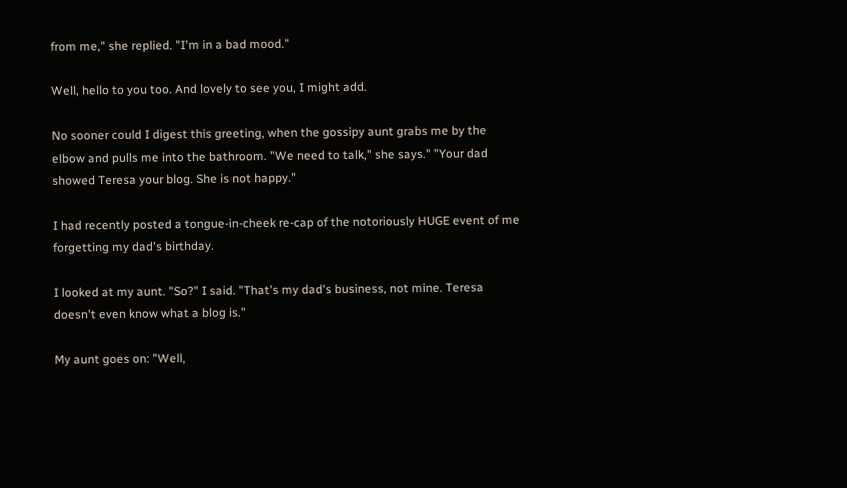from me," she replied. "I'm in a bad mood."

Well, hello to you too. And lovely to see you, I might add.

No sooner could I digest this greeting, when the gossipy aunt grabs me by the elbow and pulls me into the bathroom. "We need to talk," she says." "Your dad showed Teresa your blog. She is not happy."

I had recently posted a tongue-in-cheek re-cap of the notoriously HUGE event of me forgetting my dad's birthday.

I looked at my aunt. "So?" I said. "That's my dad's business, not mine. Teresa doesn't even know what a blog is."

My aunt goes on: "Well,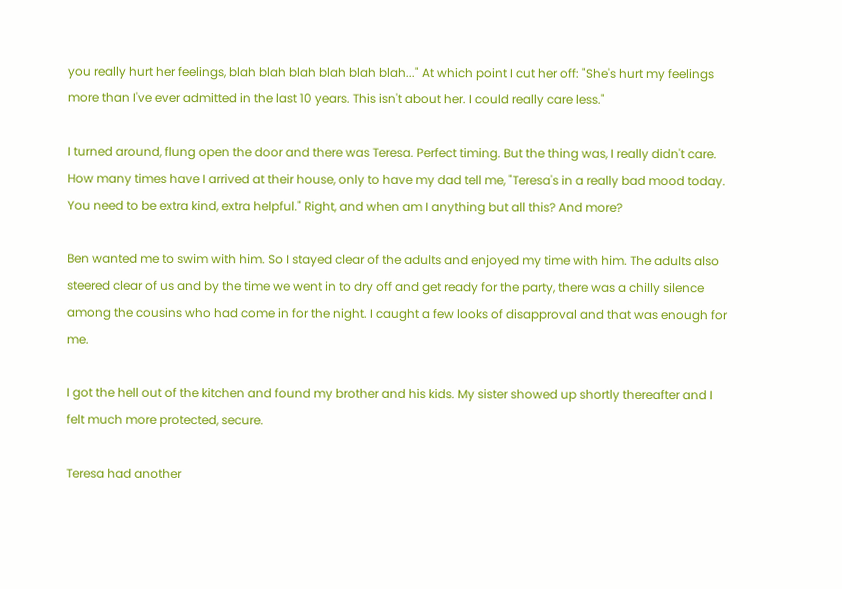you really hurt her feelings, blah blah blah blah blah blah..." At which point I cut her off: "She's hurt my feelings more than I've ever admitted in the last 10 years. This isn't about her. I could really care less."

I turned around, flung open the door and there was Teresa. Perfect timing. But the thing was, I really didn't care. How many times have I arrived at their house, only to have my dad tell me, "Teresa's in a really bad mood today. You need to be extra kind, extra helpful." Right, and when am I anything but all this? And more?

Ben wanted me to swim with him. So I stayed clear of the adults and enjoyed my time with him. The adults also steered clear of us and by the time we went in to dry off and get ready for the party, there was a chilly silence among the cousins who had come in for the night. I caught a few looks of disapproval and that was enough for me.

I got the hell out of the kitchen and found my brother and his kids. My sister showed up shortly thereafter and I felt much more protected, secure.

Teresa had another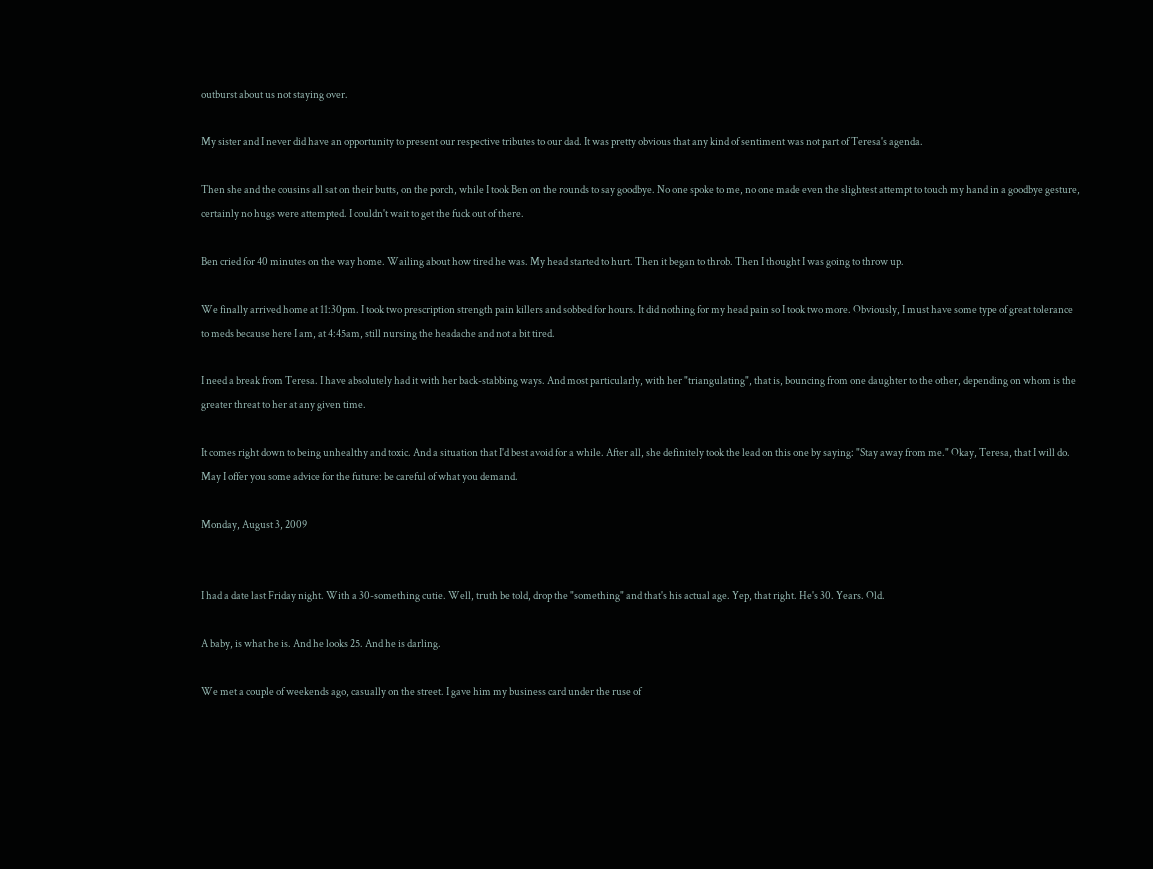outburst about us not staying over.

My sister and I never did have an opportunity to present our respective tributes to our dad. It was pretty obvious that any kind of sentiment was not part of Teresa's agenda.

Then she and the cousins all sat on their butts, on the porch, while I took Ben on the rounds to say goodbye. No one spoke to me, no one made even the slightest attempt to touch my hand in a goodbye gesture, certainly no hugs were attempted. I couldn't wait to get the fuck out of there.

Ben cried for 40 minutes on the way home. Wailing about how tired he was. My head started to hurt. Then it began to throb. Then I thought I was going to throw up.

We finally arrived home at 11:30pm. I took two prescription strength pain killers and sobbed for hours. It did nothing for my head pain so I took two more. Obviously, I must have some type of great tolerance to meds because here I am, at 4:45am, still nursing the headache and not a bit tired.

I need a break from Teresa. I have absolutely had it with her back-stabbing ways. And most particularly, with her "triangulating", that is, bouncing from one daughter to the other, depending on whom is the greater threat to her at any given time.

It comes right down to being unhealthy and toxic. And a situation that I'd best avoid for a while. After all, she definitely took the lead on this one by saying: "Stay away from me." Okay, Teresa, that I will do. May I offer you some advice for the future: be careful of what you demand.

Monday, August 3, 2009


I had a date last Friday night. With a 30-something cutie. Well, truth be told, drop the "something" and that's his actual age. Yep, that right. He's 30. Years. Old.

A baby, is what he is. And he looks 25. And he is darling.

We met a couple of weekends ago, casually on the street. I gave him my business card under the ruse of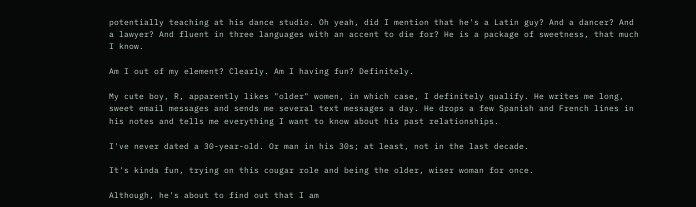potentially teaching at his dance studio. Oh yeah, did I mention that he's a Latin guy? And a dancer? And a lawyer? And fluent in three languages with an accent to die for? He is a package of sweetness, that much I know.

Am I out of my element? Clearly. Am I having fun? Definitely.

My cute boy, R, apparently likes "older" women, in which case, I definitely qualify. He writes me long, sweet email messages and sends me several text messages a day. He drops a few Spanish and French lines in his notes and tells me everything I want to know about his past relationships.

I've never dated a 30-year-old. Or man in his 30s; at least, not in the last decade.

It's kinda fun, trying on this cougar role and being the older, wiser woman for once.

Although, he's about to find out that I am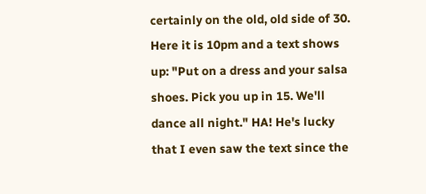certainly on the old, old side of 30. Here it is 10pm and a text shows up: "Put on a dress and your salsa shoes. Pick you up in 15. We'll dance all night." HA! He's lucky that I even saw the text since the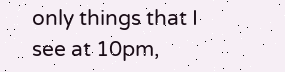only things that I see at 10pm,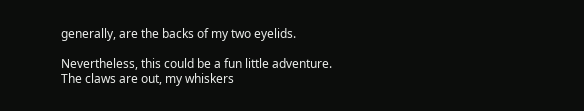generally, are the backs of my two eyelids.

Nevertheless, this could be a fun little adventure. The claws are out, my whiskers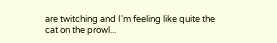are twitching and I'm feeling like quite the cat on the prowl...